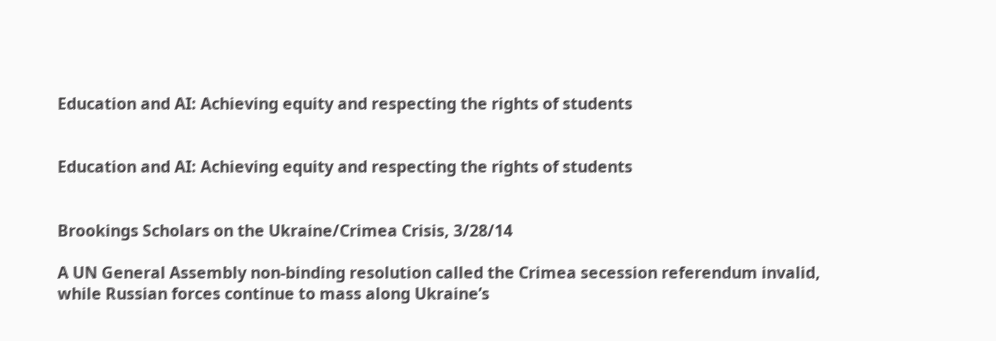Education and AI: Achieving equity and respecting the rights of students


Education and AI: Achieving equity and respecting the rights of students


Brookings Scholars on the Ukraine/Crimea Crisis, 3/28/14

A UN General Assembly non-binding resolution called the Crimea secession referendum invalid, while Russian forces continue to mass along Ukraine’s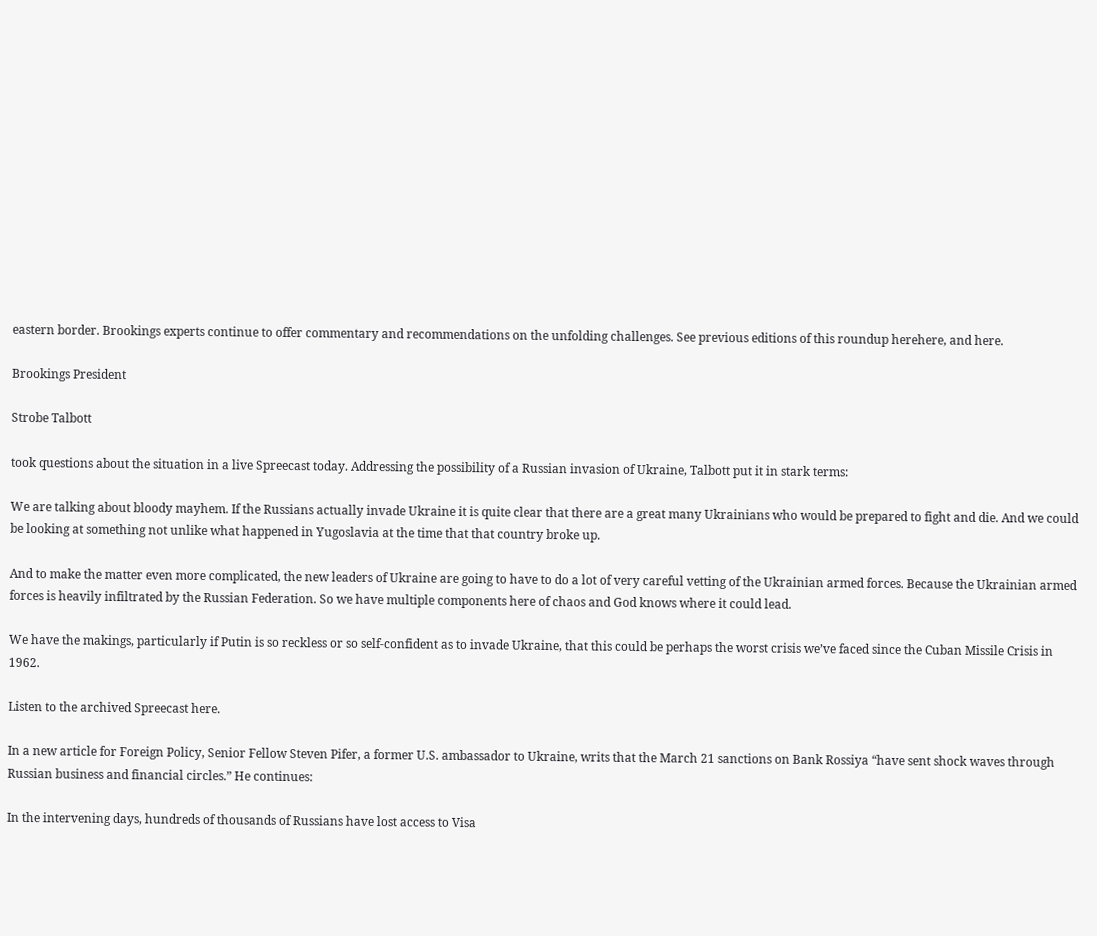eastern border. Brookings experts continue to offer commentary and recommendations on the unfolding challenges. See previous editions of this roundup herehere, and here.

Brookings President

Strobe Talbott

took questions about the situation in a live Spreecast today. Addressing the possibility of a Russian invasion of Ukraine, Talbott put it in stark terms:

We are talking about bloody mayhem. If the Russians actually invade Ukraine it is quite clear that there are a great many Ukrainians who would be prepared to fight and die. And we could be looking at something not unlike what happened in Yugoslavia at the time that that country broke up.

And to make the matter even more complicated, the new leaders of Ukraine are going to have to do a lot of very careful vetting of the Ukrainian armed forces. Because the Ukrainian armed forces is heavily infiltrated by the Russian Federation. So we have multiple components here of chaos and God knows where it could lead.

We have the makings, particularly if Putin is so reckless or so self-confident as to invade Ukraine, that this could be perhaps the worst crisis we’ve faced since the Cuban Missile Crisis in 1962.

Listen to the archived Spreecast here.

In a new article for Foreign Policy, Senior Fellow Steven Pifer, a former U.S. ambassador to Ukraine, writs that the March 21 sanctions on Bank Rossiya “have sent shock waves through Russian business and financial circles.” He continues:

In the intervening days, hundreds of thousands of Russians have lost access to Visa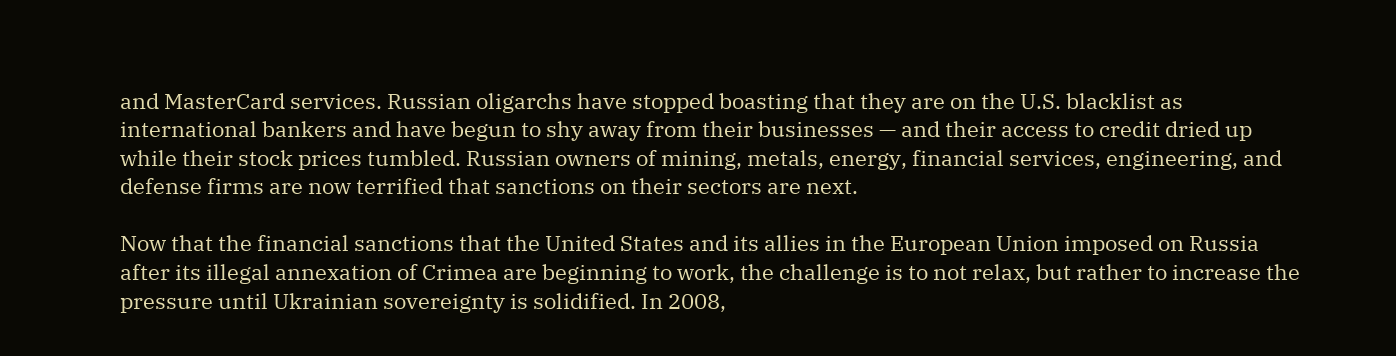and MasterCard services. Russian oligarchs have stopped boasting that they are on the U.S. blacklist as international bankers and have begun to shy away from their businesses — and their access to credit dried up while their stock prices tumbled. Russian owners of mining, metals, energy, financial services, engineering, and defense firms are now terrified that sanctions on their sectors are next.

Now that the financial sanctions that the United States and its allies in the European Union imposed on Russia after its illegal annexation of Crimea are beginning to work, the challenge is to not relax, but rather to increase the pressure until Ukrainian sovereignty is solidified. In 2008,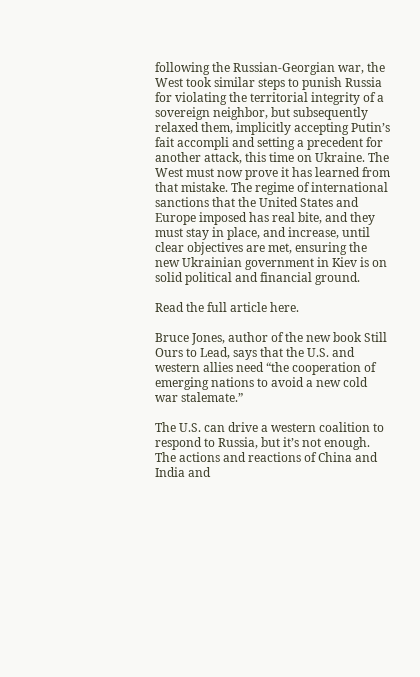following the Russian-Georgian war, the West took similar steps to punish Russia for violating the territorial integrity of a sovereign neighbor, but subsequently relaxed them, implicitly accepting Putin’s fait accompli and setting a precedent for another attack, this time on Ukraine. The West must now prove it has learned from that mistake. The regime of international sanctions that the United States and Europe imposed has real bite, and they must stay in place, and increase, until clear objectives are met, ensuring the new Ukrainian government in Kiev is on solid political and financial ground.

Read the full article here.

Bruce Jones, author of the new book Still Ours to Lead, says that the U.S. and western allies need “the cooperation of emerging nations to avoid a new cold war stalemate.”

The U.S. can drive a western coalition to respond to Russia, but it’s not enough. The actions and reactions of China and India and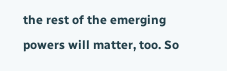the rest of the emerging powers will matter, too. So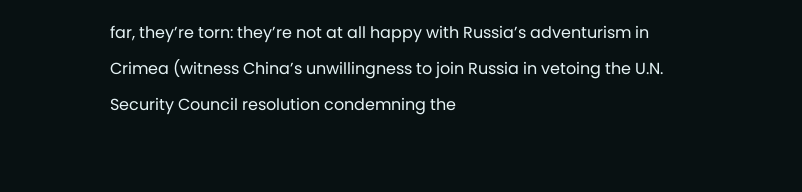far, they’re torn: they’re not at all happy with Russia’s adventurism in Crimea (witness China’s unwillingness to join Russia in vetoing the U.N. Security Council resolution condemning the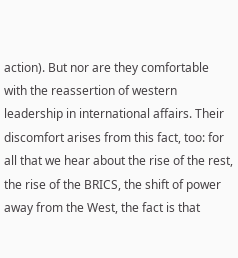action). But nor are they comfortable with the reassertion of western leadership in international affairs. Their discomfort arises from this fact, too: for all that we hear about the rise of the rest, the rise of the BRICS, the shift of power away from the West, the fact is that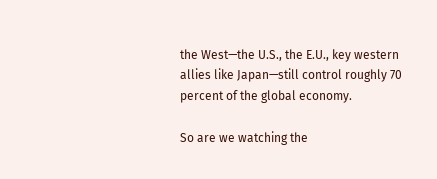the West—the U.S., the E.U., key western allies like Japan—still control roughly 70 percent of the global economy.

So are we watching the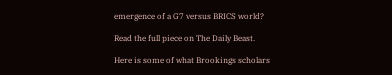emergence of a G7 versus BRICS world?

Read the full piece on The Daily Beast.

Here is some of what Brookings scholars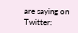are saying on Twitter: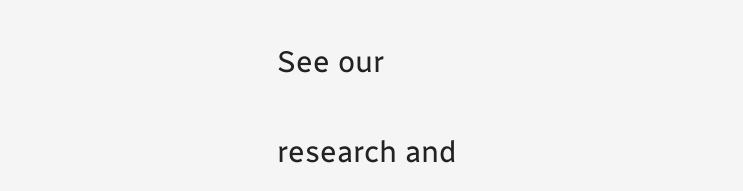See our

research and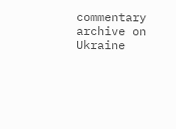commentary archive on Ukraine